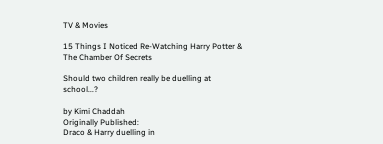TV & Movies

15 Things I Noticed Re-Watching Harry Potter & The Chamber Of Secrets

Should two children really be duelling at school...?

by Kimi Chaddah
Originally Published:
Draco & Harry duelling in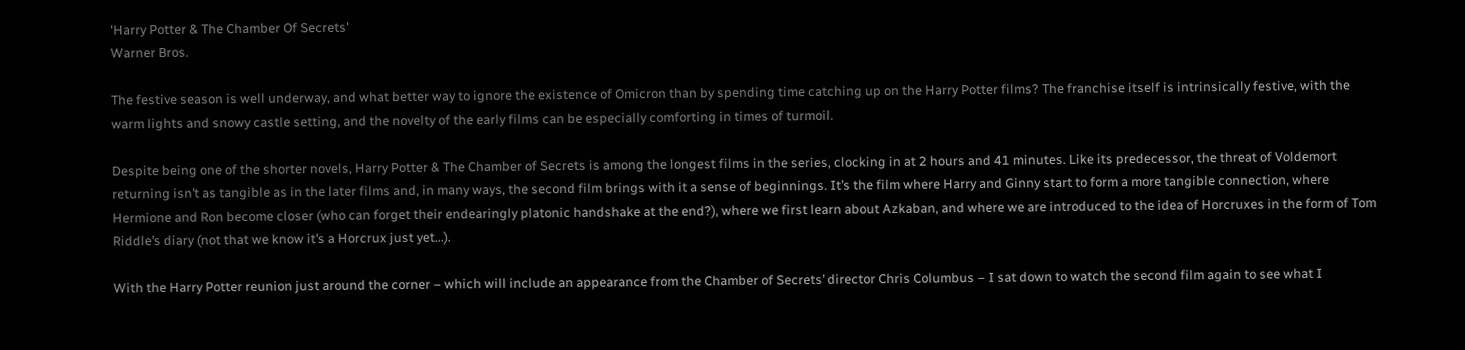'Harry Potter & The Chamber Of Secrets'
Warner Bros.

The festive season is well underway, and what better way to ignore the existence of Omicron than by spending time catching up on the Harry Potter films? The franchise itself is intrinsically festive, with the warm lights and snowy castle setting, and the novelty of the early films can be especially comforting in times of turmoil.

Despite being one of the shorter novels, Harry Potter & The Chamber of Secrets is among the longest films in the series, clocking in at 2 hours and 41 minutes. Like its predecessor, the threat of Voldemort returning isn’t as tangible as in the later films and, in many ways, the second film brings with it a sense of beginnings. It’s the film where Harry and Ginny start to form a more tangible connection, where Hermione and Ron become closer (who can forget their endearingly platonic handshake at the end?), where we first learn about Azkaban, and where we are introduced to the idea of Horcruxes in the form of Tom Riddle’s diary (not that we know it’s a Horcrux just yet...).

With the Harry Potter reunion just around the corner – which will include an appearance from the Chamber of Secrets’ director Chris Columbus – I sat down to watch the second film again to see what I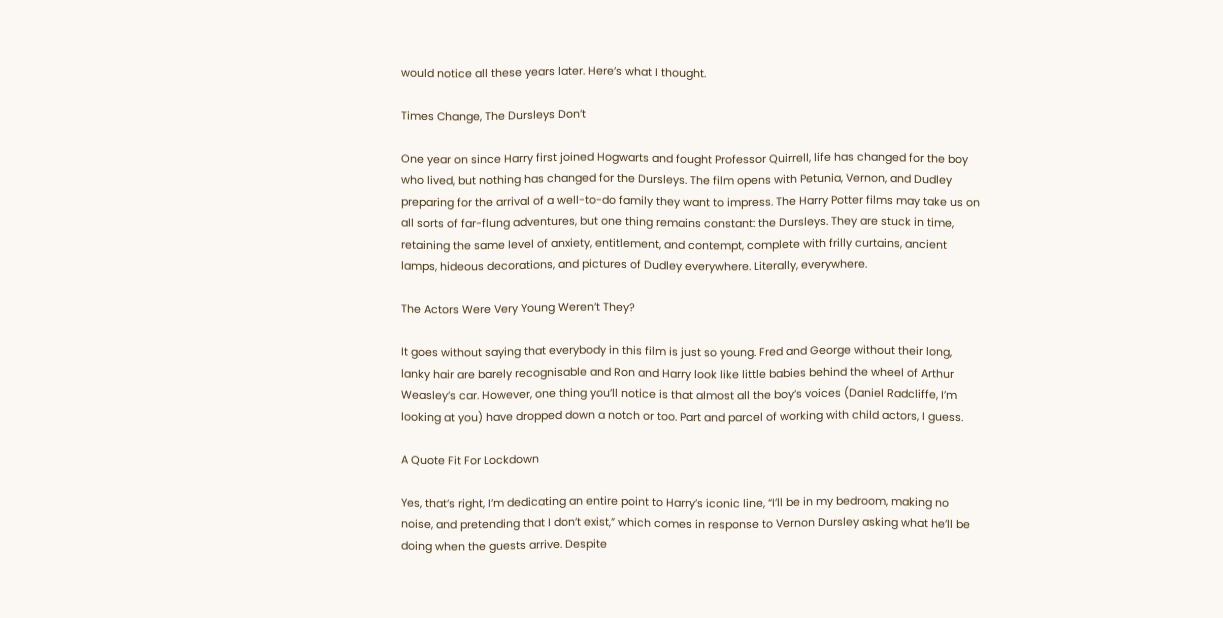would notice all these years later. Here’s what I thought.

Times Change, The Dursleys Don’t

One year on since Harry first joined Hogwarts and fought Professor Quirrell, life has changed for the boy who lived, but nothing has changed for the Dursleys. The film opens with Petunia, Vernon, and Dudley preparing for the arrival of a well-to-do family they want to impress. The Harry Potter films may take us on all sorts of far-flung adventures, but one thing remains constant: the Dursleys. They are stuck in time, retaining the same level of anxiety, entitlement, and contempt, complete with frilly curtains, ancient lamps, hideous decorations, and pictures of Dudley everywhere. Literally, everywhere.

The Actors Were Very Young Weren’t They?

It goes without saying that everybody in this film is just so young. Fred and George without their long, lanky hair are barely recognisable and Ron and Harry look like little babies behind the wheel of Arthur Weasley’s car. However, one thing you’ll notice is that almost all the boy’s voices (Daniel Radcliffe, I’m looking at you) have dropped down a notch or too. Part and parcel of working with child actors, I guess.

A Quote Fit For Lockdown

Yes, that’s right, I’m dedicating an entire point to Harry’s iconic line, “I’ll be in my bedroom, making no noise, and pretending that I don’t exist,” which comes in response to Vernon Dursley asking what he’ll be doing when the guests arrive. Despite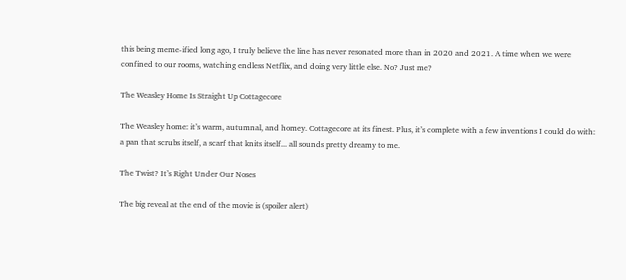this being meme-ified long ago, I truly believe the line has never resonated more than in 2020 and 2021. A time when we were confined to our rooms, watching endless Netflix, and doing very little else. No? Just me?

The Weasley Home Is Straight Up Cottagecore

The Weasley home: it’s warm, autumnal, and homey. Cottagecore at its finest. Plus, it’s complete with a few inventions I could do with: a pan that scrubs itself, a scarf that knits itself... all sounds pretty dreamy to me.

The Twist? It’s Right Under Our Noses

The big reveal at the end of the movie is (spoiler alert)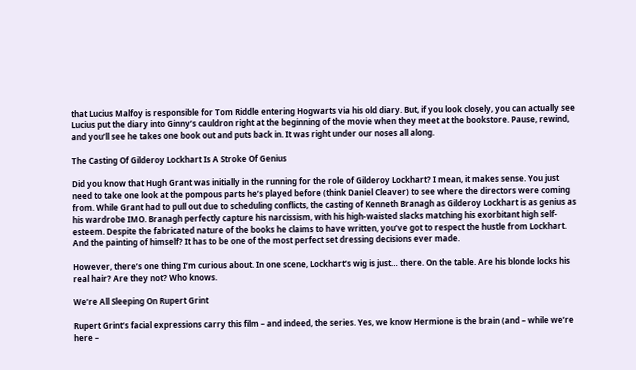that Lucius Malfoy is responsible for Tom Riddle entering Hogwarts via his old diary. But, if you look closely, you can actually see Lucius put the diary into Ginny’s cauldron right at the beginning of the movie when they meet at the bookstore. Pause, rewind, and you’ll see he takes one book out and puts back in. It was right under our noses all along.

The Casting Of Gilderoy Lockhart Is A Stroke Of Genius

Did you know that Hugh Grant was initially in the running for the role of Gilderoy Lockhart? I mean, it makes sense. You just need to take one look at the pompous parts he’s played before (think Daniel Cleaver) to see where the directors were coming from. While Grant had to pull out due to scheduling conflicts, the casting of Kenneth Branagh as Gilderoy Lockhart is as genius as his wardrobe IMO. Branagh perfectly capture his narcissism, with his high-waisted slacks matching his exorbitant high self-esteem. Despite the fabricated nature of the books he claims to have written, you’ve got to respect the hustle from Lockhart. And the painting of himself? It has to be one of the most perfect set dressing decisions ever made.

However, there’s one thing I’m curious about. In one scene, Lockhart’s wig is just… there. On the table. Are his blonde locks his real hair? Are they not? Who knows.

We’re All Sleeping On Rupert Grint

Rupert Grint’s facial expressions carry this film – and indeed, the series. Yes, we know Hermione is the brain (and – while we’re here –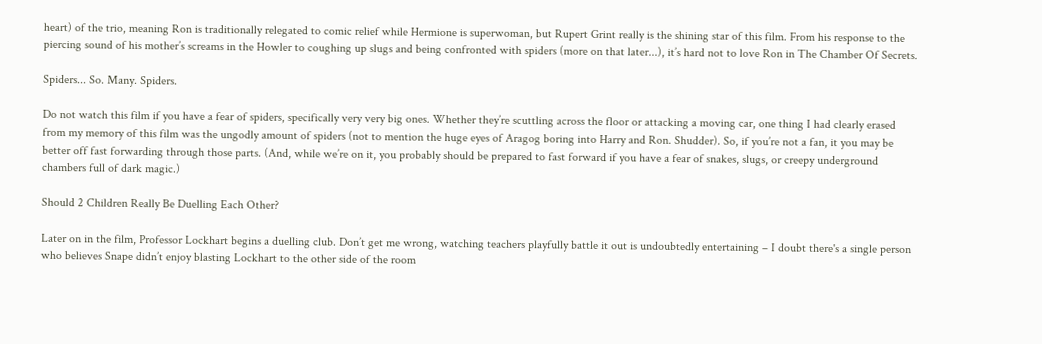heart) of the trio, meaning Ron is traditionally relegated to comic relief while Hermione is superwoman, but Rupert Grint really is the shining star of this film. From his response to the piercing sound of his mother’s screams in the Howler to coughing up slugs and being confronted with spiders (more on that later...), it’s hard not to love Ron in The Chamber Of Secrets.

Spiders... So. Many. Spiders.

Do not watch this film if you have a fear of spiders, specifically very very big ones. Whether they’re scuttling across the floor or attacking a moving car, one thing I had clearly erased from my memory of this film was the ungodly amount of spiders (not to mention the huge eyes of Aragog boring into Harry and Ron. Shudder). So, if you’re not a fan, it you may be better off fast forwarding through those parts. (And, while we’re on it, you probably should be prepared to fast forward if you have a fear of snakes, slugs, or creepy underground chambers full of dark magic.)

Should 2 Children Really Be Duelling Each Other?

Later on in the film, Professor Lockhart begins a duelling club. Don’t get me wrong, watching teachers playfully battle it out is undoubtedly entertaining – I doubt there's a single person who believes Snape didn’t enjoy blasting Lockhart to the other side of the room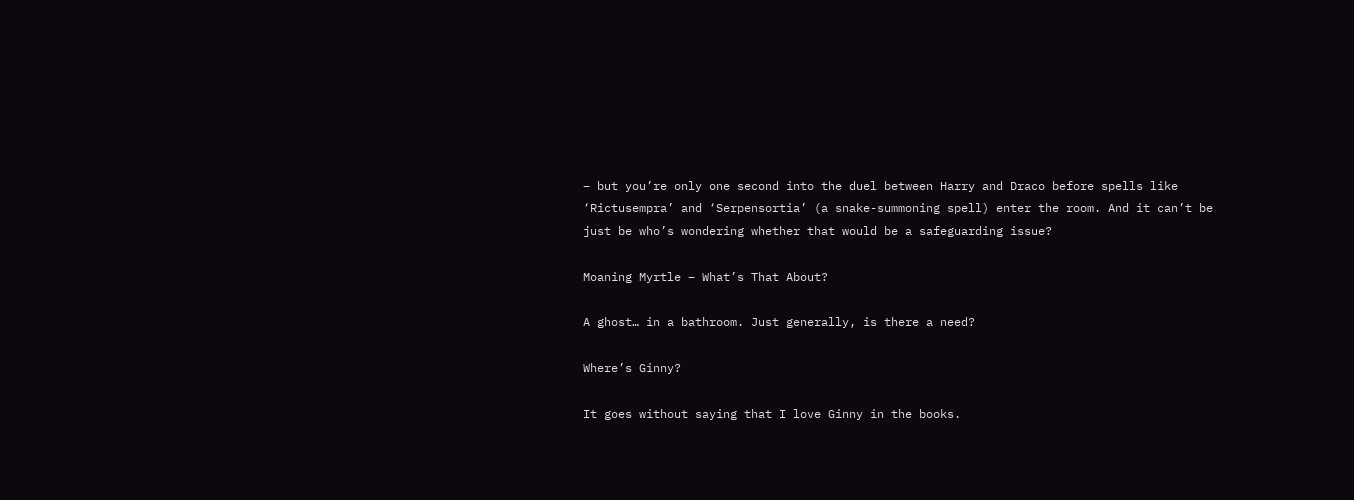– but you’re only one second into the duel between Harry and Draco before spells like ‘Rictusempra’ and ‘Serpensortia’ (a snake-summoning spell) enter the room. And it can’t be just be who’s wondering whether that would be a safeguarding issue?

Moaning Myrtle – What’s That About?

A ghost… in a bathroom. Just generally, is there a need?

Where’s Ginny?

It goes without saying that I love Ginny in the books.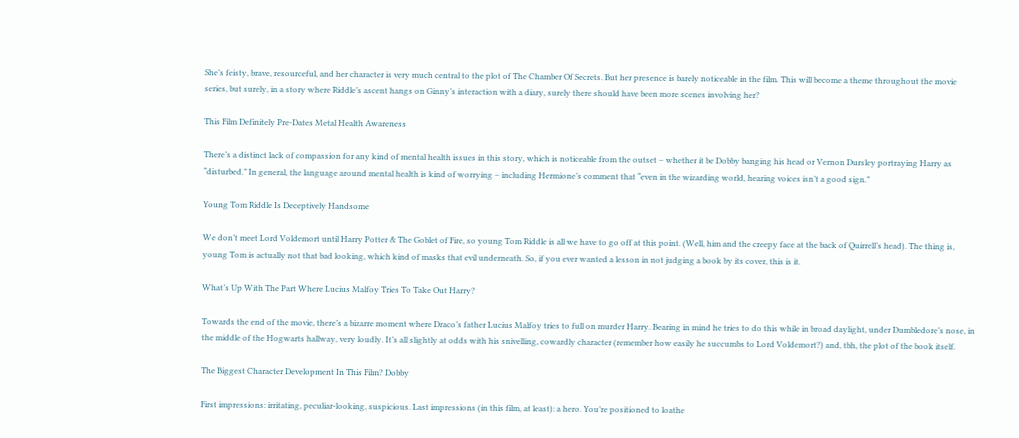She’s feisty, brave, resourceful, and her character is very much central to the plot of The Chamber Of Secrets. But her presence is barely noticeable in the film. This will become a theme throughout the movie series, but surely, in a story where Riddle’s ascent hangs on Ginny’s interaction with a diary, surely there should have been more scenes involving her?

This Film Definitely Pre-Dates Metal Health Awareness

There’s a distinct lack of compassion for any kind of mental health issues in this story, which is noticeable from the outset – whether it be Dobby banging his head or Vernon Dursley portraying Harry as “disturbed.” In general, the language around mental health is kind of worrying – including Hermione’s comment that “even in the wizarding world, hearing voices isn’t a good sign.”

Young Tom Riddle Is Deceptively Handsome

We don’t meet Lord Voldemort until Harry Potter & The Goblet of Fire, so young Tom Riddle is all we have to go off at this point. (Well, him and the creepy face at the back of Quirrell’s head). The thing is, young Tom is actually not that bad looking, which kind of masks that evil underneath. So, if you ever wanted a lesson in not judging a book by its cover, this is it.

What’s Up With The Part Where Lucius Malfoy Tries To Take Out Harry?

Towards the end of the movie, there’s a bizarre moment where Draco’s father Lucius Malfoy tries to full on murder Harry. Bearing in mind he tries to do this while in broad daylight, under Dumbledore’s nose, in the middle of the Hogwarts hallway, very loudly. It’s all slightly at odds with his snivelling, cowardly character (remember how easily he succumbs to Lord Voldemort?) and, tbh, the plot of the book itself.

The Biggest Character Development In This Film? Dobby

First impressions: irritating, peculiar-looking, suspicious. Last impressions (in this film, at least): a hero. You’re positioned to loathe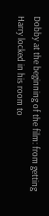Dobby at the beginning of the film: from getting Harry locked in his room to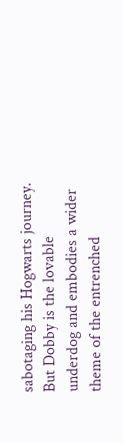sabotaging his Hogwarts journey. But Dobby is the lovable underdog and embodies a wider theme of the entrenched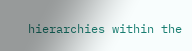hierarchies within the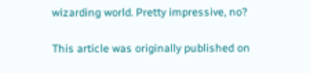wizarding world. Pretty impressive, no?

This article was originally published on